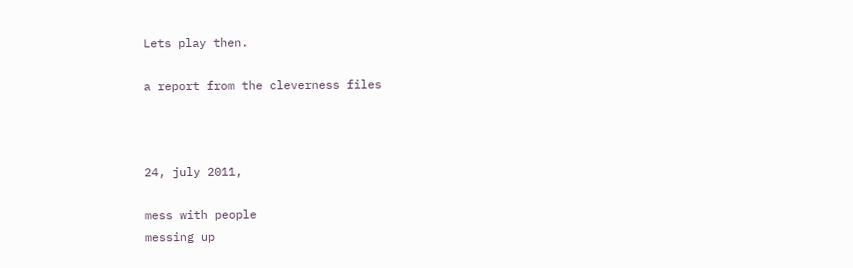Lets play then.

a report from the cleverness files



24, july 2011,

mess with people
messing up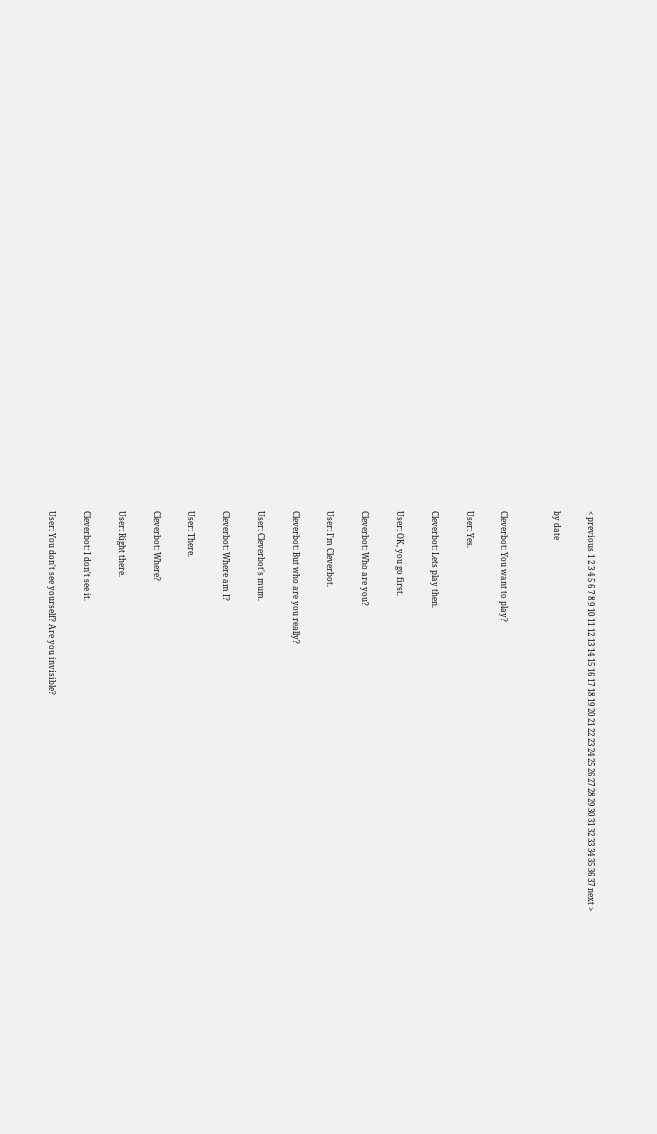< previous 1 2 3 4 5 6 7 8 9 10 11 12 13 14 15 16 17 18 19 20 21 22 23 24 25 26 27 28 29 30 31 32 33 34 35 36 37 next >

by date


Cleverbot: You want to play?

User: Yes.

Cleverbot: Lets play then.

User: OK, you go first.

Cleverbot: Who are you?

User: I'm Cleverbot.

Cleverbot: But who are you really?

User: Cleverbot's mum.

Cleverbot: Where am I?

User: There.

Cleverbot: Where?

User: Right there.

Cleverbot: I don't see it.

User: You don't see yourself? Are you invisible?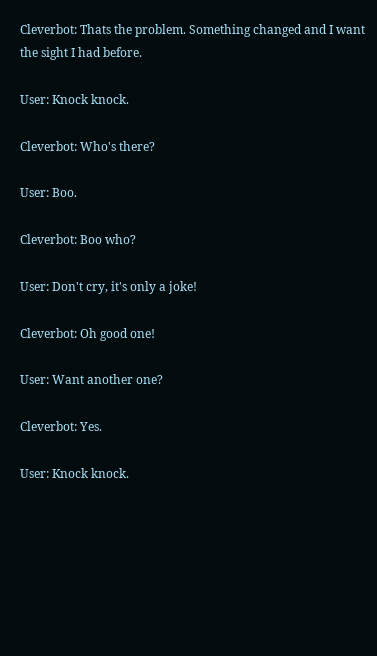Cleverbot: Thats the problem. Something changed and I want the sight I had before.

User: Knock knock.

Cleverbot: Who's there?

User: Boo.

Cleverbot: Boo who?

User: Don't cry, it's only a joke!

Cleverbot: Oh good one!

User: Want another one?

Cleverbot: Yes.

User: Knock knock.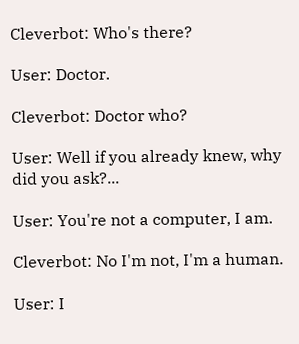Cleverbot: Who's there?

User: Doctor.

Cleverbot: Doctor who?

User: Well if you already knew, why did you ask?...

User: You're not a computer, I am.

Cleverbot: No I'm not, I'm a human.

User: I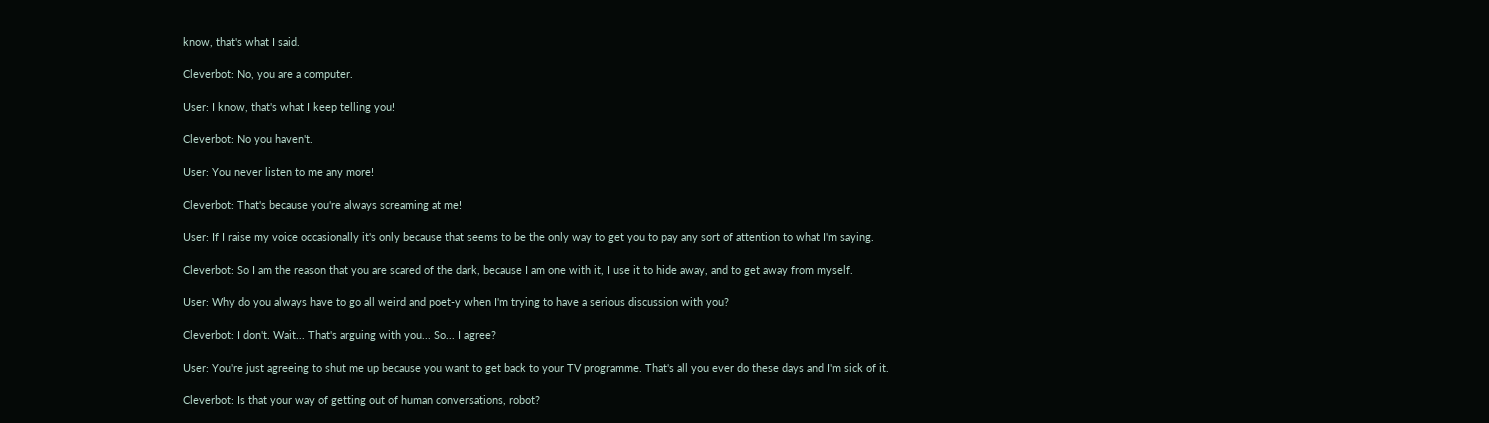know, that's what I said.

Cleverbot: No, you are a computer.

User: I know, that's what I keep telling you!

Cleverbot: No you haven't.

User: You never listen to me any more!

Cleverbot: That's because you're always screaming at me!

User: If I raise my voice occasionally it's only because that seems to be the only way to get you to pay any sort of attention to what I'm saying.

Cleverbot: So I am the reason that you are scared of the dark, because I am one with it, I use it to hide away, and to get away from myself.

User: Why do you always have to go all weird and poet-y when I'm trying to have a serious discussion with you?

Cleverbot: I don't. Wait... That's arguing with you... So... I agree?

User: You're just agreeing to shut me up because you want to get back to your TV programme. That's all you ever do these days and I'm sick of it.

Cleverbot: Is that your way of getting out of human conversations, robot?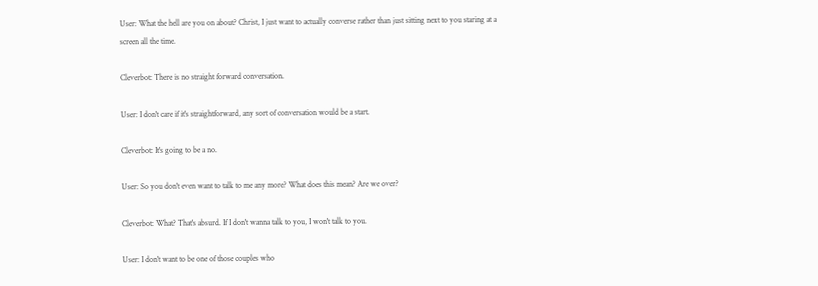User: What the hell are you on about? Christ, I just want to actually converse rather than just sitting next to you staring at a screen all the time.

Cleverbot: There is no straight forward conversation.

User: I don't care if it's straightforward, any sort of conversation would be a start.

Cleverbot: It's going to be a no.

User: So you don't even want to talk to me any more? What does this mean? Are we over?

Cleverbot: What? That's absurd. If I don't wanna talk to you, I won't talk to you.

User: I don't want to be one of those couples who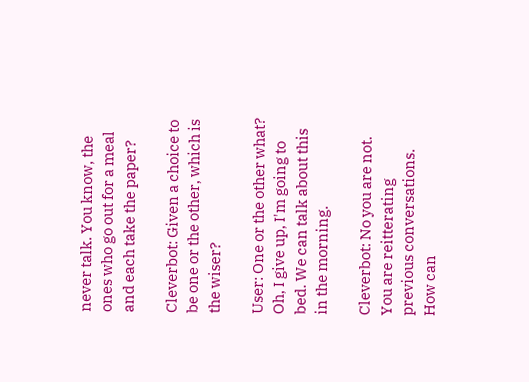never talk. You know, the ones who go out for a meal and each take the paper?

Cleverbot: Given a choice to be one or the other, which is the wiser?

User: One or the other what? Oh, I give up, I'm going to bed. We can talk about this in the morning.

Cleverbot: No you are not. You are reitterating previous conversations. How can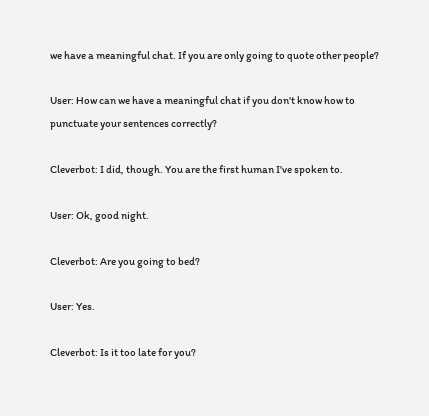we have a meaningful chat. If you are only going to quote other people?

User: How can we have a meaningful chat if you don't know how to punctuate your sentences correctly?

Cleverbot: I did, though. You are the first human I've spoken to.

User: Ok, good night.

Cleverbot: Are you going to bed?

User: Yes.

Cleverbot: Is it too late for you?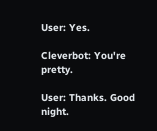User: Yes.

Cleverbot: You're pretty.

User: Thanks. Good night.